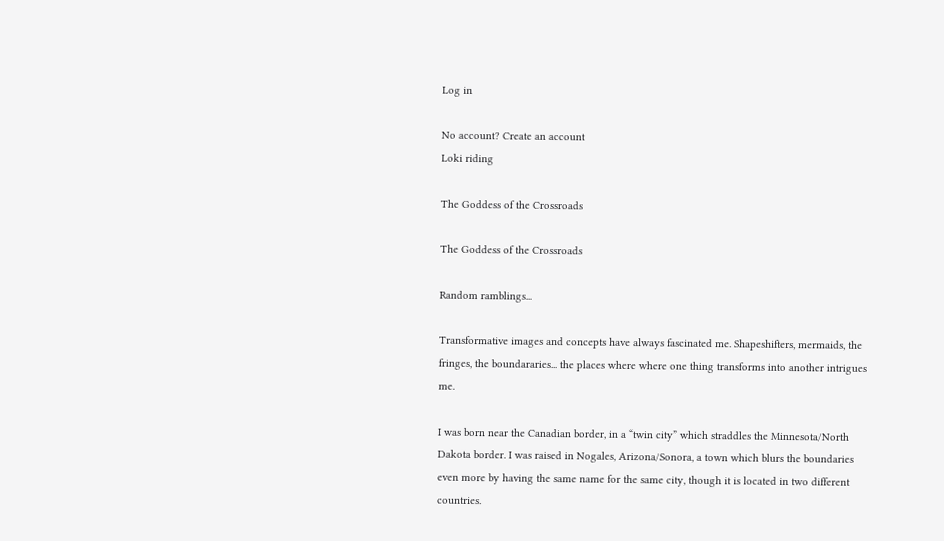Log in

No account? Create an account
Loki riding

The Goddess of the Crossroads

The Goddess of the Crossroads

Random ramblings...

Transformative images and concepts have always fascinated me. Shapeshifters, mermaids, the fringes, the boundararies... the places where where one thing transforms into another intrigues me.

I was born near the Canadian border, in a “twin city” which straddles the Minnesota/North Dakota border. I was raised in Nogales, Arizona/Sonora, a town which blurs the boundaries even more by having the same name for the same city, though it is located in two different countries.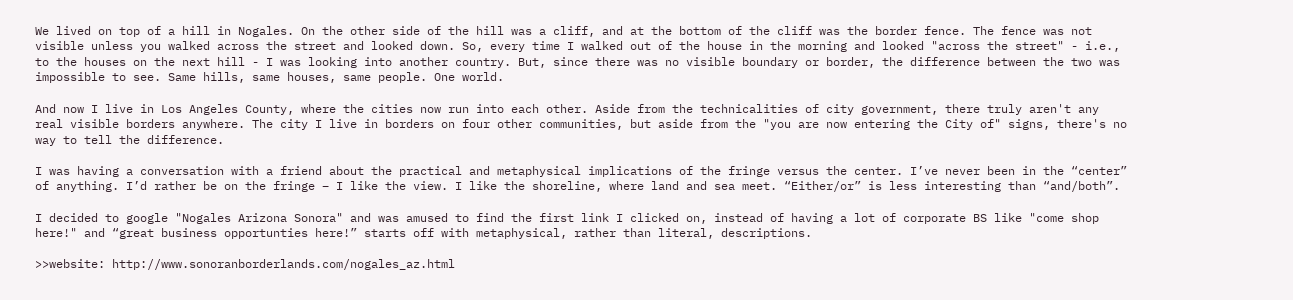We lived on top of a hill in Nogales. On the other side of the hill was a cliff, and at the bottom of the cliff was the border fence. The fence was not visible unless you walked across the street and looked down. So, every time I walked out of the house in the morning and looked "across the street" - i.e., to the houses on the next hill - I was looking into another country. But, since there was no visible boundary or border, the difference between the two was impossible to see. Same hills, same houses, same people. One world.

And now I live in Los Angeles County, where the cities now run into each other. Aside from the technicalities of city government, there truly aren't any real visible borders anywhere. The city I live in borders on four other communities, but aside from the "you are now entering the City of" signs, there's no way to tell the difference.

I was having a conversation with a friend about the practical and metaphysical implications of the fringe versus the center. I’ve never been in the “center” of anything. I’d rather be on the fringe – I like the view. I like the shoreline, where land and sea meet. “Either/or” is less interesting than “and/both”.

I decided to google "Nogales Arizona Sonora" and was amused to find the first link I clicked on, instead of having a lot of corporate BS like "come shop here!" and “great business opportunties here!” starts off with metaphysical, rather than literal, descriptions.

>>website: http://www.sonoranborderlands.com/nogales_az.html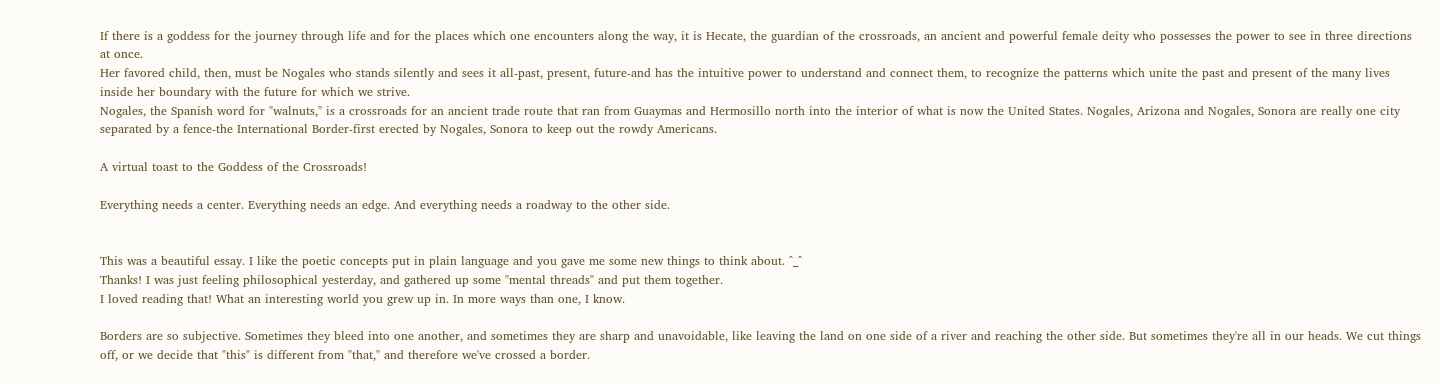If there is a goddess for the journey through life and for the places which one encounters along the way, it is Hecate, the guardian of the crossroads, an ancient and powerful female deity who possesses the power to see in three directions at once.
Her favored child, then, must be Nogales who stands silently and sees it all-past, present, future-and has the intuitive power to understand and connect them, to recognize the patterns which unite the past and present of the many lives inside her boundary with the future for which we strive.
Nogales, the Spanish word for "walnuts," is a crossroads for an ancient trade route that ran from Guaymas and Hermosillo north into the interior of what is now the United States. Nogales, Arizona and Nogales, Sonora are really one city separated by a fence-the International Border-first erected by Nogales, Sonora to keep out the rowdy Americans.

A virtual toast to the Goddess of the Crossroads!

Everything needs a center. Everything needs an edge. And everything needs a roadway to the other side.


This was a beautiful essay. I like the poetic concepts put in plain language and you gave me some new things to think about. ^_^
Thanks! I was just feeling philosophical yesterday, and gathered up some "mental threads" and put them together.
I loved reading that! What an interesting world you grew up in. In more ways than one, I know.

Borders are so subjective. Sometimes they bleed into one another, and sometimes they are sharp and unavoidable, like leaving the land on one side of a river and reaching the other side. But sometimes they're all in our heads. We cut things off, or we decide that "this" is different from "that," and therefore we've crossed a border.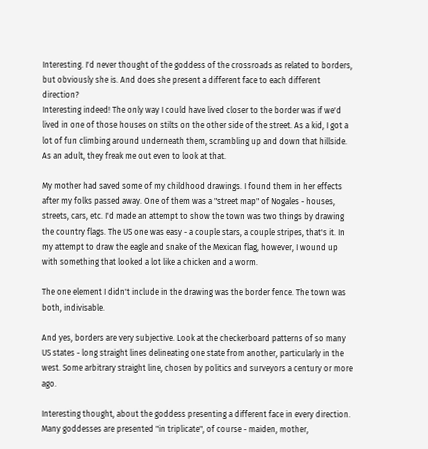Interesting. I'd never thought of the goddess of the crossroads as related to borders, but obviously she is. And does she present a different face to each different direction?
Interesting indeed! The only way I could have lived closer to the border was if we'd lived in one of those houses on stilts on the other side of the street. As a kid, I got a lot of fun climbing around underneath them, scrambling up and down that hillside. As an adult, they freak me out even to look at that.

My mother had saved some of my childhood drawings. I found them in her effects after my folks passed away. One of them was a "street map" of Nogales - houses, streets, cars, etc. I'd made an attempt to show the town was two things by drawing the country flags. The US one was easy - a couple stars, a couple stripes, that's it. In my attempt to draw the eagle and snake of the Mexican flag, however, I wound up with something that looked a lot like a chicken and a worm.

The one element I didn't include in the drawing was the border fence. The town was both, indivisable.

And yes, borders are very subjective. Look at the checkerboard patterns of so many US states - long straight lines delineating one state from another, particularly in the west. Some arbitrary straight line, chosen by politics and surveyors a century or more ago.

Interesting thought, about the goddess presenting a different face in every direction. Many goddesses are presented "in triplicate", of course - maiden, mother,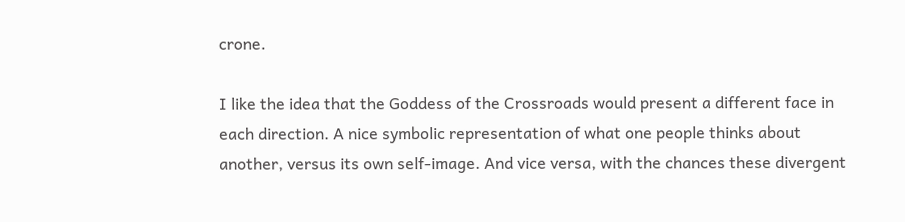crone.

I like the idea that the Goddess of the Crossroads would present a different face in each direction. A nice symbolic representation of what one people thinks about another, versus its own self-image. And vice versa, with the chances these divergent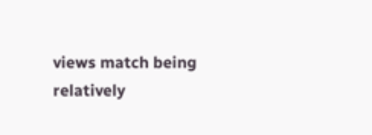views match being relatively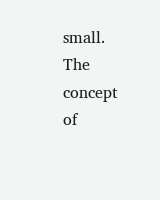small.
The concept of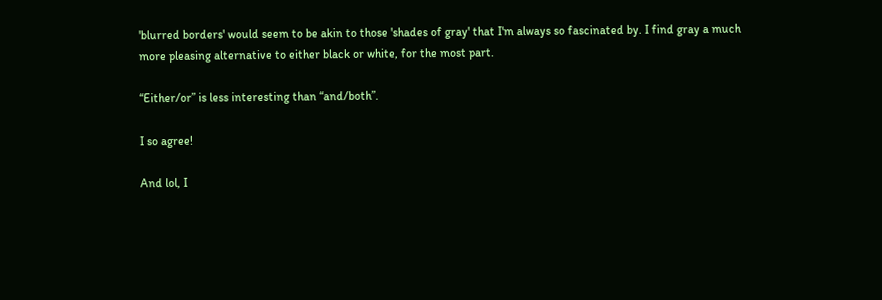'blurred borders' would seem to be akin to those 'shades of gray' that I'm always so fascinated by. I find gray a much more pleasing alternative to either black or white, for the most part.

“Either/or” is less interesting than “and/both”.

I so agree!

And lol, I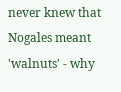never knew that Nogales meant 'walnuts' - why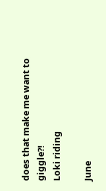does that make me want to giggle?!
Loki riding

June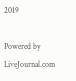2019

Powered by LiveJournal.com